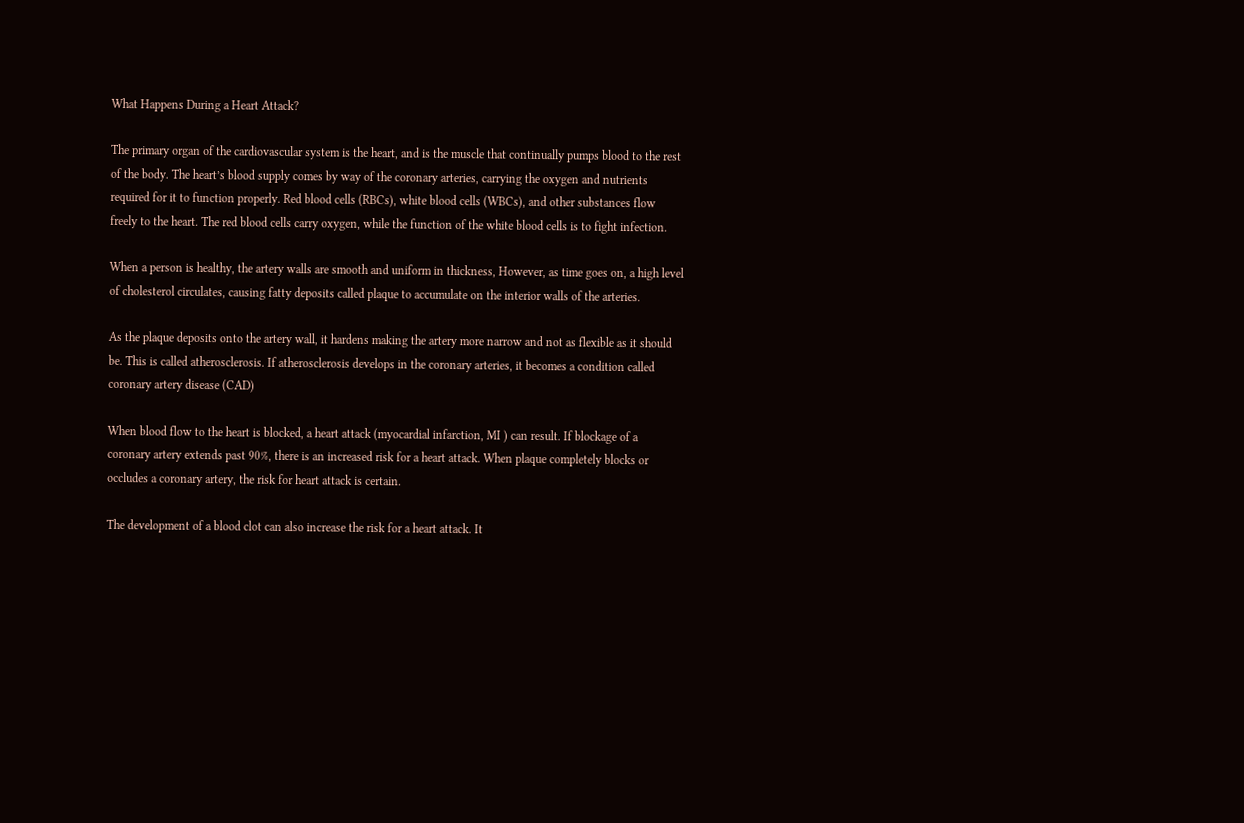What Happens During a Heart Attack?

The primary organ of the cardiovascular system is the heart, and is the muscle that continually pumps blood to the rest of the body. The heart’s blood supply comes by way of the coronary arteries, carrying the oxygen and nutrients required for it to function properly. Red blood cells (RBCs), white blood cells (WBCs), and other substances flow freely to the heart. The red blood cells carry oxygen, while the function of the white blood cells is to fight infection.

When a person is healthy, the artery walls are smooth and uniform in thickness, However, as time goes on, a high level of cholesterol circulates, causing fatty deposits called plaque to accumulate on the interior walls of the arteries.

As the plaque deposits onto the artery wall, it hardens making the artery more narrow and not as flexible as it should be. This is called atherosclerosis. If atherosclerosis develops in the coronary arteries, it becomes a condition called coronary artery disease (CAD)

When blood flow to the heart is blocked, a heart attack (myocardial infarction, MI ) can result. If blockage of a coronary artery extends past 90%, there is an increased risk for a heart attack. When plaque completely blocks or occludes a coronary artery, the risk for heart attack is certain.

The development of a blood clot can also increase the risk for a heart attack. It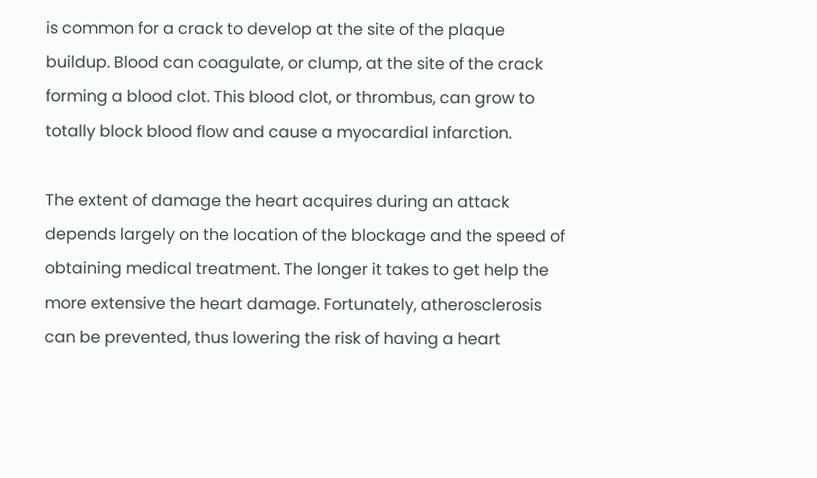is common for a crack to develop at the site of the plaque buildup. Blood can coagulate, or clump, at the site of the crack forming a blood clot. This blood clot, or thrombus, can grow to totally block blood flow and cause a myocardial infarction.

The extent of damage the heart acquires during an attack depends largely on the location of the blockage and the speed of obtaining medical treatment. The longer it takes to get help the more extensive the heart damage. Fortunately, atherosclerosis can be prevented, thus lowering the risk of having a heart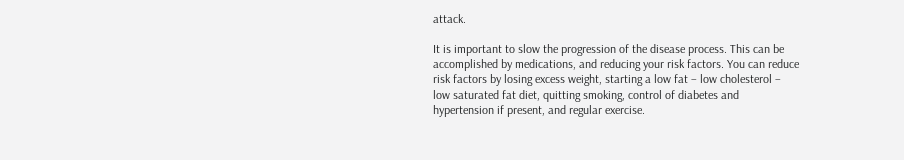attack.

It is important to slow the progression of the disease process. This can be accomplished by medications, and reducing your risk factors. You can reduce risk factors by losing excess weight, starting a low fat – low cholesterol – low saturated fat diet, quitting smoking, control of diabetes and hypertension if present, and regular exercise.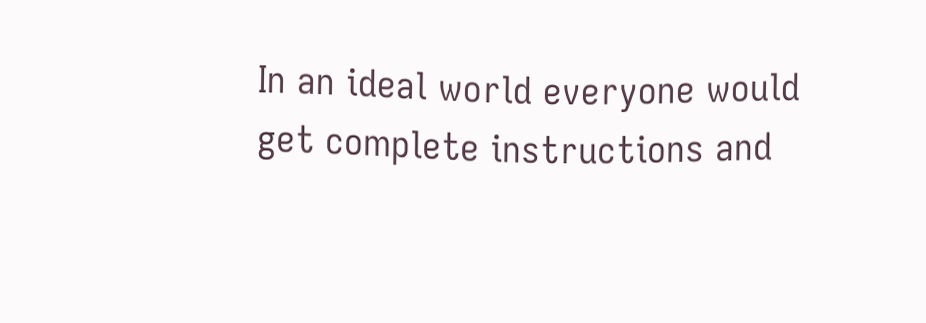In an ideal world everyone would get complete instructions and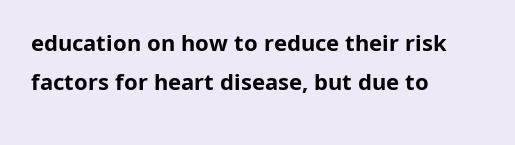education on how to reduce their risk factors for heart disease, but due to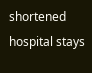shortened hospital stays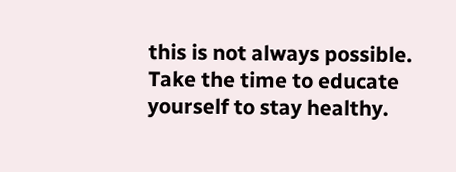this is not always possible. Take the time to educate yourself to stay healthy.